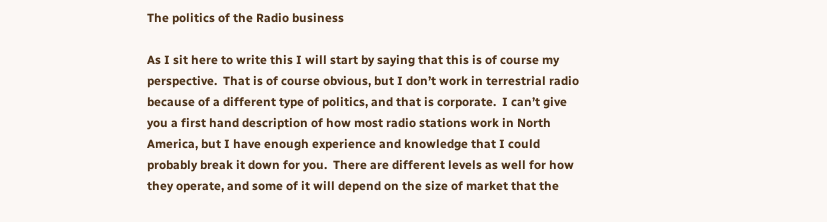The politics of the Radio business

As I sit here to write this I will start by saying that this is of course my perspective.  That is of course obvious, but I don’t work in terrestrial radio because of a different type of politics, and that is corporate.  I can’t give you a first hand description of how most radio stations work in North America, but I have enough experience and knowledge that I could probably break it down for you.  There are different levels as well for how they operate, and some of it will depend on the size of market that the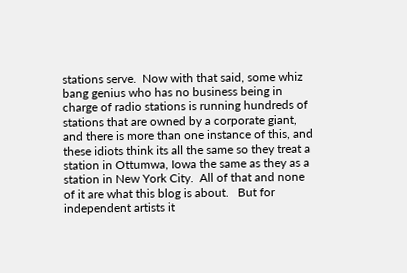stations serve.  Now with that said, some whiz bang genius who has no business being in charge of radio stations is running hundreds of stations that are owned by a corporate giant, and there is more than one instance of this, and these idiots think its all the same so they treat a station in Ottumwa, Iowa the same as they as a station in New York City.  All of that and none of it are what this blog is about.   But for independent artists it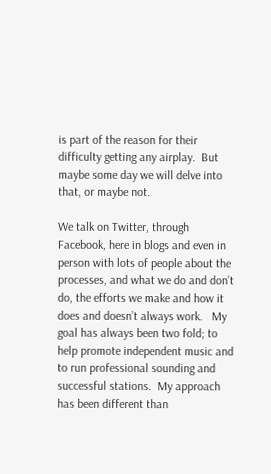is part of the reason for their difficulty getting any airplay.  But maybe some day we will delve into that, or maybe not.

We talk on Twitter, through Facebook, here in blogs and even in person with lots of people about the processes, and what we do and don’t do, the efforts we make and how it does and doesn’t always work.   My goal has always been two fold; to help promote independent music and to run professional sounding and successful stations.  My approach has been different than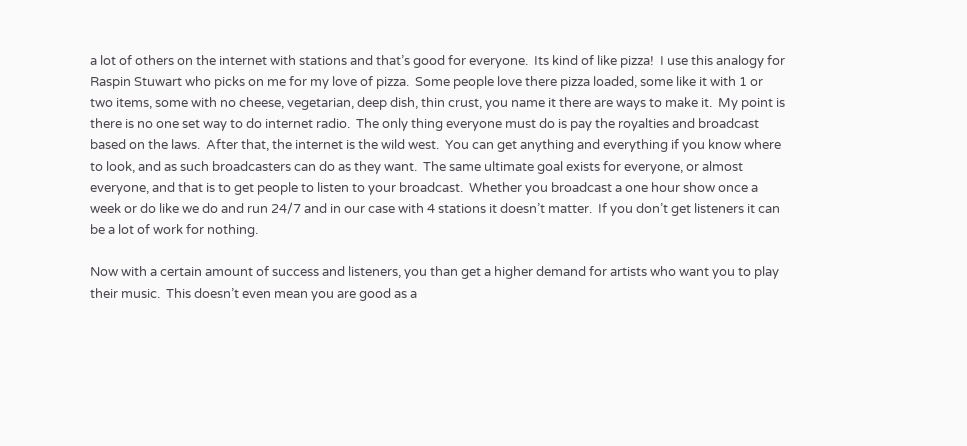a lot of others on the internet with stations and that’s good for everyone.  Its kind of like pizza!  I use this analogy for Raspin Stuwart who picks on me for my love of pizza.  Some people love there pizza loaded, some like it with 1 or two items, some with no cheese, vegetarian, deep dish, thin crust, you name it there are ways to make it.  My point is there is no one set way to do internet radio.  The only thing everyone must do is pay the royalties and broadcast based on the laws.  After that, the internet is the wild west.  You can get anything and everything if you know where to look, and as such broadcasters can do as they want.  The same ultimate goal exists for everyone, or almost everyone, and that is to get people to listen to your broadcast.  Whether you broadcast a one hour show once a week or do like we do and run 24/7 and in our case with 4 stations it doesn’t matter.  If you don’t get listeners it can be a lot of work for nothing.

Now with a certain amount of success and listeners, you than get a higher demand for artists who want you to play their music.  This doesn’t even mean you are good as a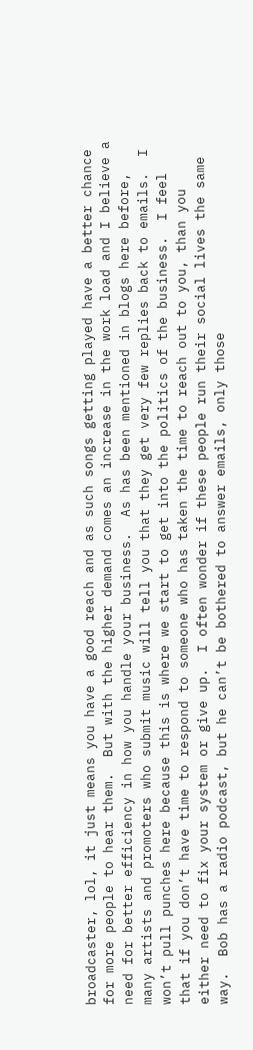broadcaster, lol, it just means you have a good reach and as such songs getting played have a better chance for more people to hear them.  But with the higher demand comes an increase in the work load and I believe a need for better efficiency in how you handle your business.  As has been mentioned in blogs here before, many artists and promoters who submit music will tell you that they get very few replies back to emails.  I won’t pull punches here because this is where we start to get into the politics of the business.  I feel that if you don’t have time to respond to someone who has taken the time to reach out to you, than you either need to fix your system or give up.  I often wonder if these people run their social lives the same way.  Bob has a radio podcast, but he can’t be bothered to answer emails, only those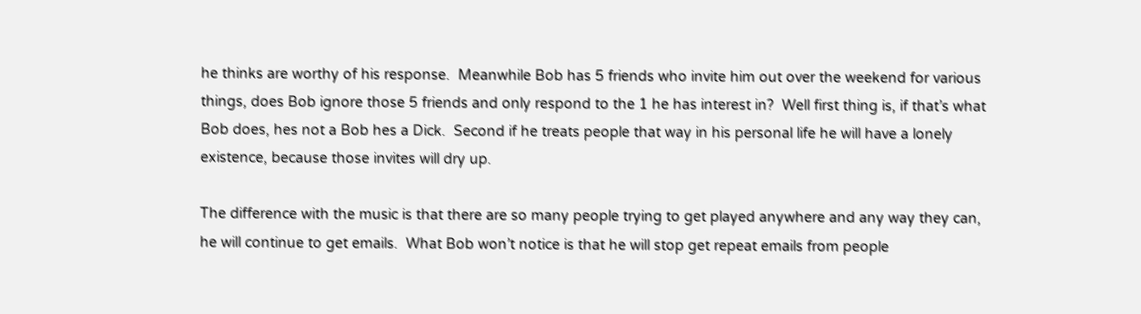he thinks are worthy of his response.  Meanwhile Bob has 5 friends who invite him out over the weekend for various things, does Bob ignore those 5 friends and only respond to the 1 he has interest in?  Well first thing is, if that’s what Bob does, hes not a Bob hes a Dick.  Second if he treats people that way in his personal life he will have a lonely existence, because those invites will dry up.

The difference with the music is that there are so many people trying to get played anywhere and any way they can, he will continue to get emails.  What Bob won’t notice is that he will stop get repeat emails from people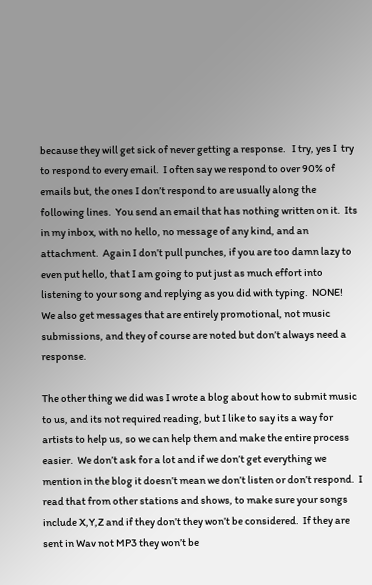because they will get sick of never getting a response.   I try, yes I  try to respond to every email.  I often say we respond to over 90% of emails but, the ones I don’t respond to are usually along the following lines.  You send an email that has nothing written on it.  Its in my inbox, with no hello, no message of any kind, and an attachment.  Again I don’t pull punches, if you are too damn lazy to even put hello, that I am going to put just as much effort into listening to your song and replying as you did with typing.  NONE!   We also get messages that are entirely promotional, not music submissions, and they of course are noted but don’t always need a response.

The other thing we did was I wrote a blog about how to submit music to us, and its not required reading, but I like to say its a way for artists to help us, so we can help them and make the entire process easier.  We don’t ask for a lot and if we don’t get everything we mention in the blog it doesn’t mean we don’t listen or don’t respond.  I read that from other stations and shows, to make sure your songs include X,Y,Z and if they don’t they won’t be considered.  If they are sent in Wav not MP3 they won’t be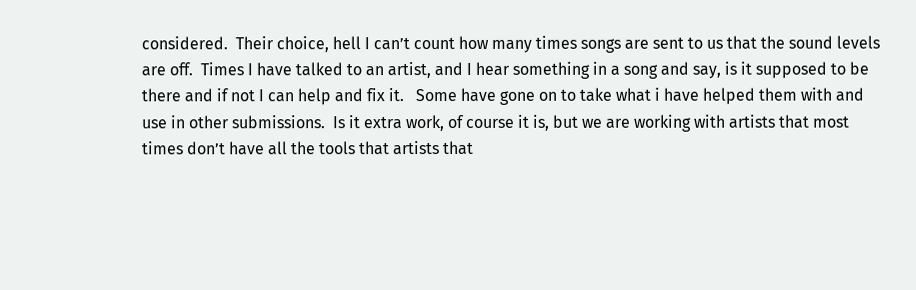considered.  Their choice, hell I can’t count how many times songs are sent to us that the sound levels are off.  Times I have talked to an artist, and I hear something in a song and say, is it supposed to be there and if not I can help and fix it.   Some have gone on to take what i have helped them with and use in other submissions.  Is it extra work, of course it is, but we are working with artists that most times don’t have all the tools that artists that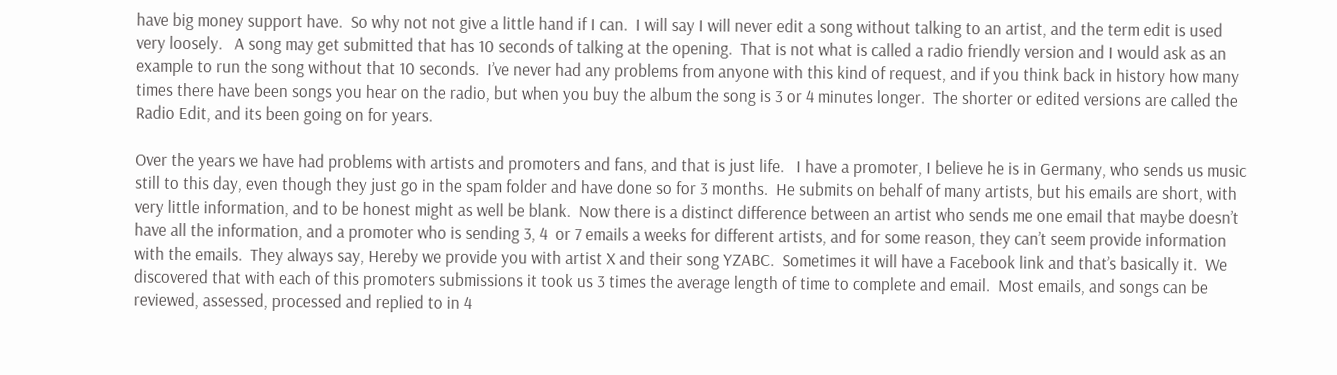have big money support have.  So why not not give a little hand if I can.  I will say I will never edit a song without talking to an artist, and the term edit is used very loosely.   A song may get submitted that has 10 seconds of talking at the opening.  That is not what is called a radio friendly version and I would ask as an example to run the song without that 10 seconds.  I’ve never had any problems from anyone with this kind of request, and if you think back in history how many times there have been songs you hear on the radio, but when you buy the album the song is 3 or 4 minutes longer.  The shorter or edited versions are called the Radio Edit, and its been going on for years.

Over the years we have had problems with artists and promoters and fans, and that is just life.   I have a promoter, I believe he is in Germany, who sends us music still to this day, even though they just go in the spam folder and have done so for 3 months.  He submits on behalf of many artists, but his emails are short, with very little information, and to be honest might as well be blank.  Now there is a distinct difference between an artist who sends me one email that maybe doesn’t have all the information, and a promoter who is sending 3, 4  or 7 emails a weeks for different artists, and for some reason, they can’t seem provide information with the emails.  They always say, Hereby we provide you with artist X and their song YZABC.  Sometimes it will have a Facebook link and that’s basically it.  We discovered that with each of this promoters submissions it took us 3 times the average length of time to complete and email.  Most emails, and songs can be reviewed, assessed, processed and replied to in 4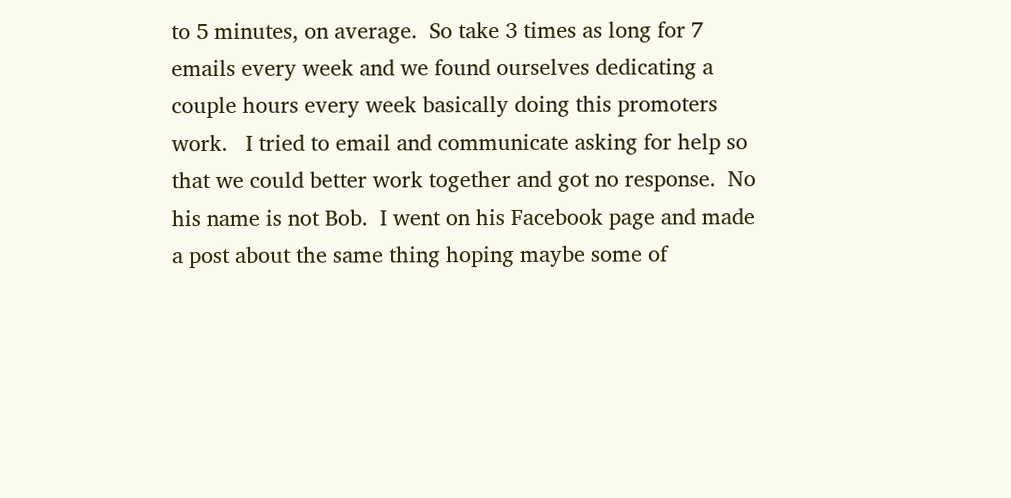to 5 minutes, on average.  So take 3 times as long for 7 emails every week and we found ourselves dedicating a couple hours every week basically doing this promoters work.   I tried to email and communicate asking for help so that we could better work together and got no response.  No his name is not Bob.  I went on his Facebook page and made a post about the same thing hoping maybe some of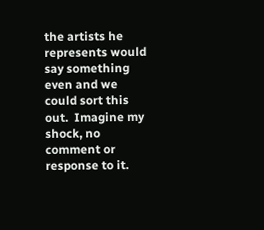the artists he represents would say something even and we could sort this out.  Imagine my shock, no comment or response to it.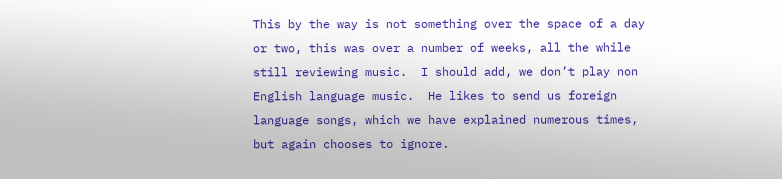This by the way is not something over the space of a day or two, this was over a number of weeks, all the while still reviewing music.  I should add, we don’t play non English language music.  He likes to send us foreign language songs, which we have explained numerous times, but again chooses to ignore.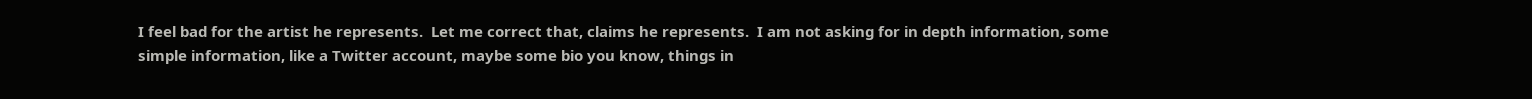I feel bad for the artist he represents.  Let me correct that, claims he represents.  I am not asking for in depth information, some simple information, like a Twitter account, maybe some bio you know, things in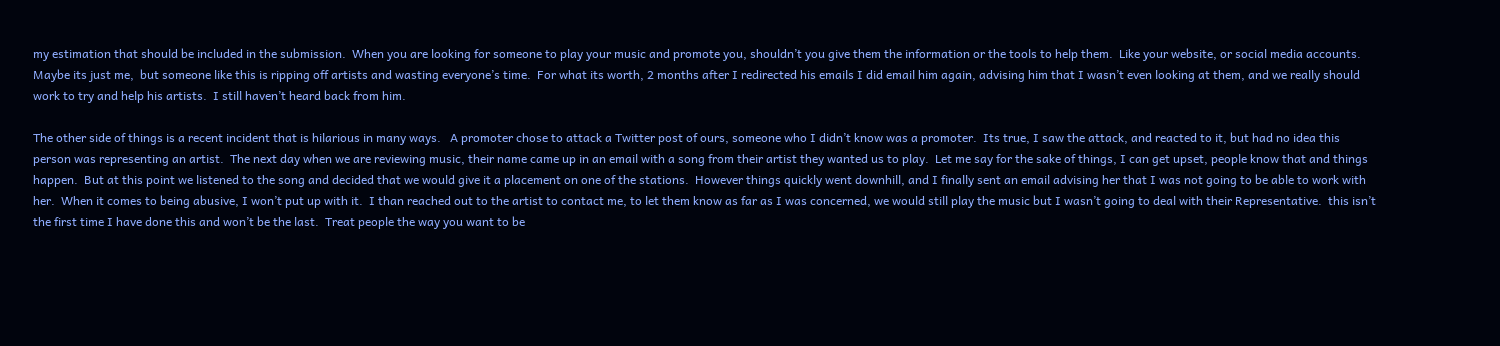my estimation that should be included in the submission.  When you are looking for someone to play your music and promote you, shouldn’t you give them the information or the tools to help them.  Like your website, or social media accounts.  Maybe its just me,  but someone like this is ripping off artists and wasting everyone’s time.  For what its worth, 2 months after I redirected his emails I did email him again, advising him that I wasn’t even looking at them, and we really should work to try and help his artists.  I still haven’t heard back from him.

The other side of things is a recent incident that is hilarious in many ways.   A promoter chose to attack a Twitter post of ours, someone who I didn’t know was a promoter.  Its true, I saw the attack, and reacted to it, but had no idea this person was representing an artist.  The next day when we are reviewing music, their name came up in an email with a song from their artist they wanted us to play.  Let me say for the sake of things, I can get upset, people know that and things happen.  But at this point we listened to the song and decided that we would give it a placement on one of the stations.  However things quickly went downhill, and I finally sent an email advising her that I was not going to be able to work with her.  When it comes to being abusive, I won’t put up with it.  I than reached out to the artist to contact me, to let them know as far as I was concerned, we would still play the music but I wasn’t going to deal with their Representative.  this isn’t the first time I have done this and won’t be the last.  Treat people the way you want to be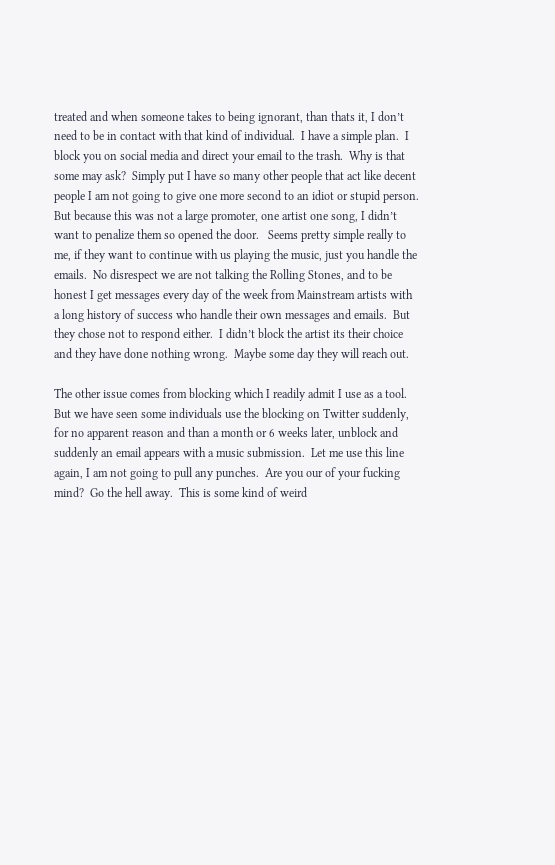treated and when someone takes to being ignorant, than thats it, I don’t need to be in contact with that kind of individual.  I have a simple plan.  I block you on social media and direct your email to the trash.  Why is that some may ask?  Simply put I have so many other people that act like decent people I am not going to give one more second to an idiot or stupid person.  But because this was not a large promoter, one artist one song, I didn’t want to penalize them so opened the door.   Seems pretty simple really to me, if they want to continue with us playing the music, just you handle the emails.  No disrespect we are not talking the Rolling Stones, and to be honest I get messages every day of the week from Mainstream artists with a long history of success who handle their own messages and emails.  But they chose not to respond either.  I didn’t block the artist its their choice and they have done nothing wrong.  Maybe some day they will reach out.

The other issue comes from blocking which I readily admit I use as a tool.  But we have seen some individuals use the blocking on Twitter suddenly, for no apparent reason and than a month or 6 weeks later, unblock and suddenly an email appears with a music submission.  Let me use this line again, I am not going to pull any punches.  Are you our of your fucking mind?  Go the hell away.  This is some kind of weird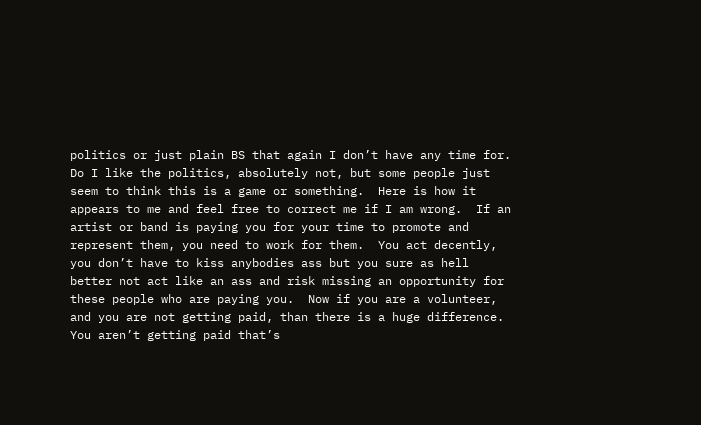politics or just plain BS that again I don’t have any time for.  Do I like the politics, absolutely not, but some people just seem to think this is a game or something.  Here is how it appears to me and feel free to correct me if I am wrong.  If an artist or band is paying you for your time to promote and represent them, you need to work for them.  You act decently, you don’t have to kiss anybodies ass but you sure as hell better not act like an ass and risk missing an opportunity for these people who are paying you.  Now if you are a volunteer, and you are not getting paid, than there is a huge difference.  You aren’t getting paid that’s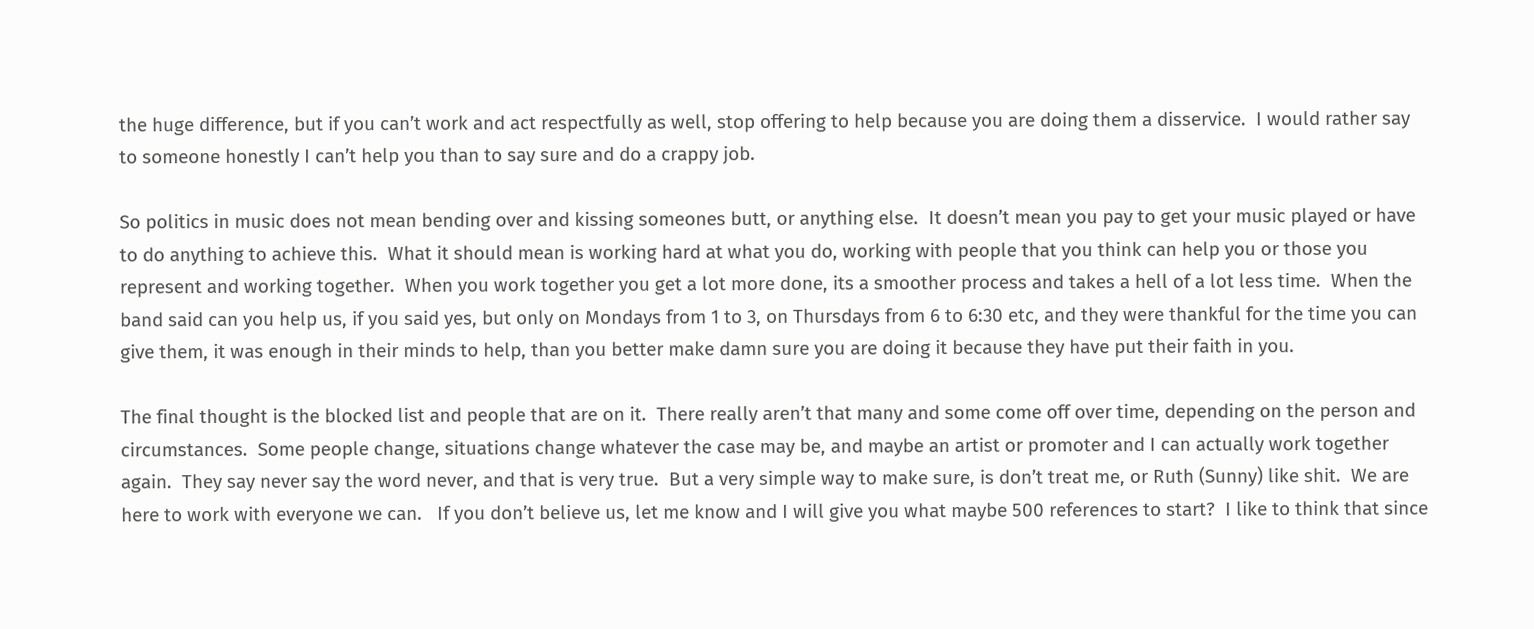the huge difference, but if you can’t work and act respectfully as well, stop offering to help because you are doing them a disservice.  I would rather say to someone honestly I can’t help you than to say sure and do a crappy job.

So politics in music does not mean bending over and kissing someones butt, or anything else.  It doesn’t mean you pay to get your music played or have to do anything to achieve this.  What it should mean is working hard at what you do, working with people that you think can help you or those you represent and working together.  When you work together you get a lot more done, its a smoother process and takes a hell of a lot less time.  When the band said can you help us, if you said yes, but only on Mondays from 1 to 3, on Thursdays from 6 to 6:30 etc, and they were thankful for the time you can give them, it was enough in their minds to help, than you better make damn sure you are doing it because they have put their faith in you.

The final thought is the blocked list and people that are on it.  There really aren’t that many and some come off over time, depending on the person and circumstances.  Some people change, situations change whatever the case may be, and maybe an artist or promoter and I can actually work together again.  They say never say the word never, and that is very true.  But a very simple way to make sure, is don’t treat me, or Ruth (Sunny) like shit.  We are here to work with everyone we can.   If you don’t believe us, let me know and I will give you what maybe 500 references to start?  I like to think that since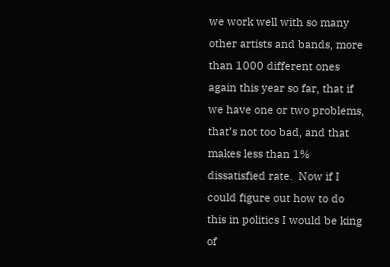we work well with so many other artists and bands, more than 1000 different ones again this year so far, that if we have one or two problems, that’s not too bad, and that makes less than 1% dissatisfied rate.  Now if I could figure out how to do this in politics I would be king of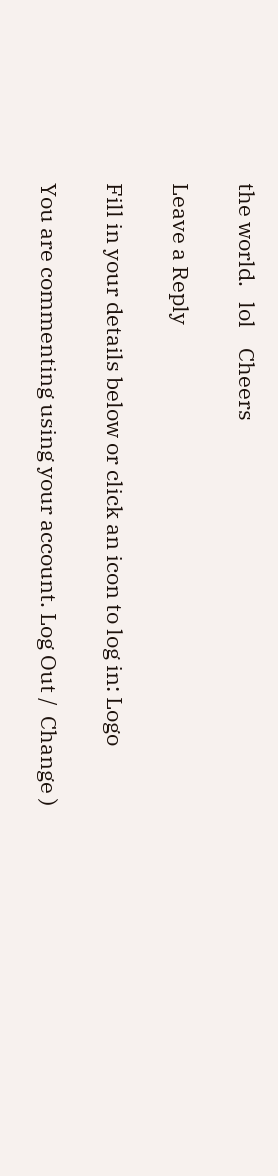the world.   lol    Cheers

Leave a Reply

Fill in your details below or click an icon to log in: Logo

You are commenting using your account. Log Out /  Change )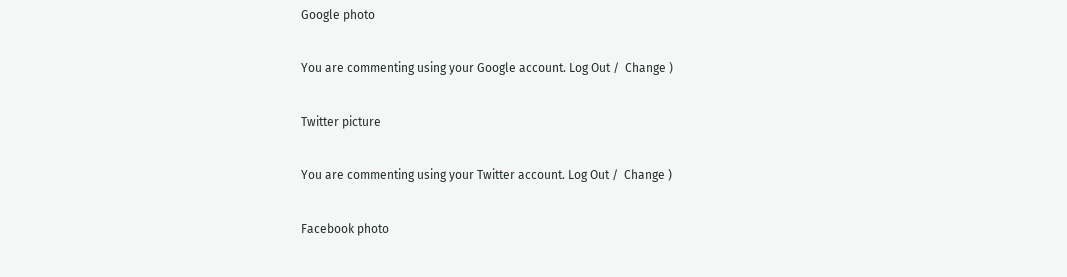Google photo

You are commenting using your Google account. Log Out /  Change )

Twitter picture

You are commenting using your Twitter account. Log Out /  Change )

Facebook photo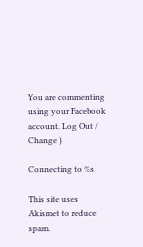You are commenting using your Facebook account. Log Out /  Change )

Connecting to %s

This site uses Akismet to reduce spam.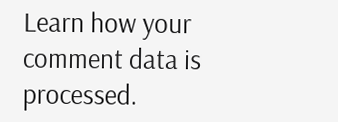Learn how your comment data is processed.